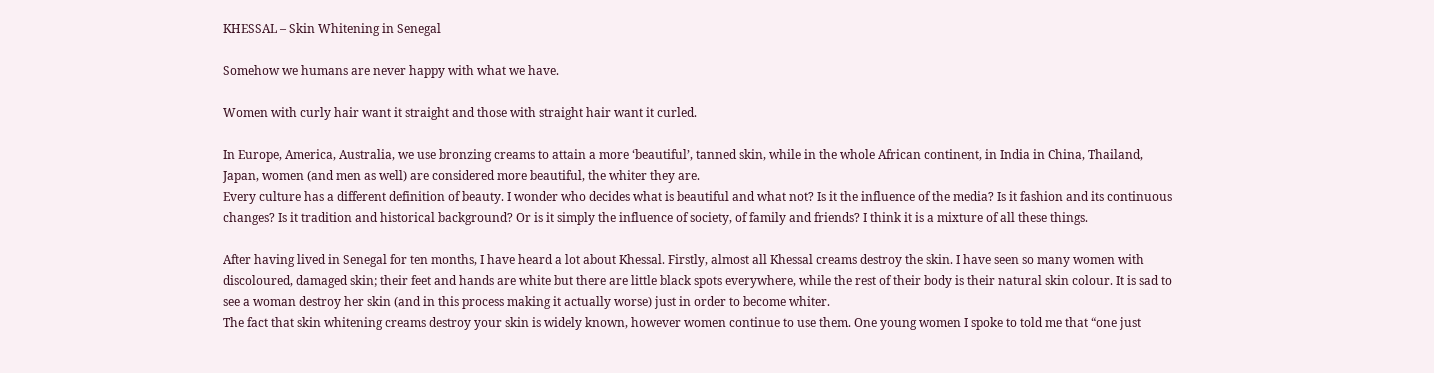KHESSAL – Skin Whitening in Senegal

Somehow we humans are never happy with what we have.

Women with curly hair want it straight and those with straight hair want it curled.

In Europe, America, Australia, we use bronzing creams to attain a more ‘beautiful’, tanned skin, while in the whole African continent, in India in China, Thailand, Japan, women (and men as well) are considered more beautiful, the whiter they are.
Every culture has a different definition of beauty. I wonder who decides what is beautiful and what not? Is it the influence of the media? Is it fashion and its continuous changes? Is it tradition and historical background? Or is it simply the influence of society, of family and friends? I think it is a mixture of all these things.

After having lived in Senegal for ten months, I have heard a lot about Khessal. Firstly, almost all Khessal creams destroy the skin. I have seen so many women with discoloured, damaged skin; their feet and hands are white but there are little black spots everywhere, while the rest of their body is their natural skin colour. It is sad to see a woman destroy her skin (and in this process making it actually worse) just in order to become whiter.
The fact that skin whitening creams destroy your skin is widely known, however women continue to use them. One young women I spoke to told me that “one just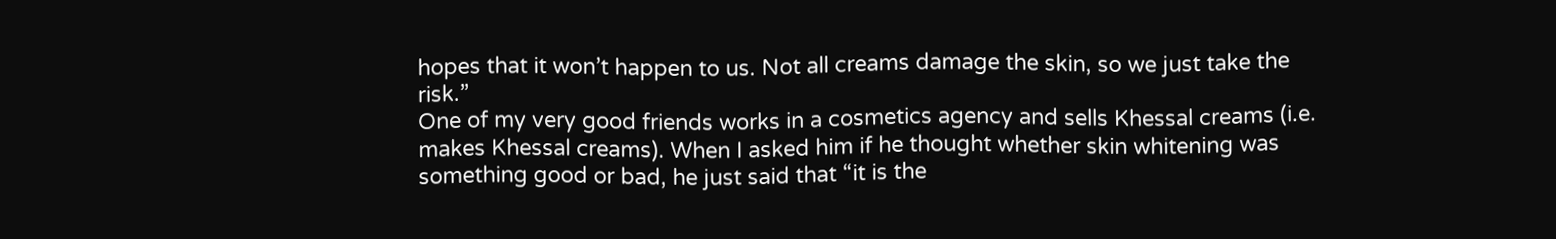hopes that it won’t happen to us. Not all creams damage the skin, so we just take the risk.”
One of my very good friends works in a cosmetics agency and sells Khessal creams (i.e. makes Khessal creams). When I asked him if he thought whether skin whitening was something good or bad, he just said that “it is the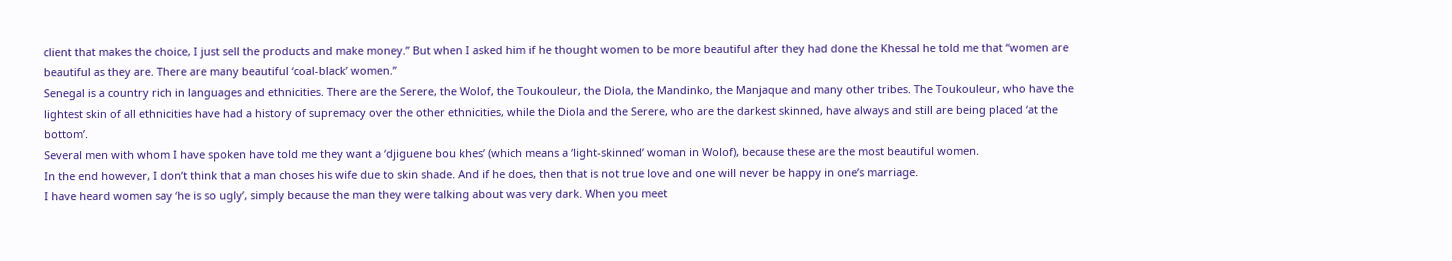client that makes the choice, I just sell the products and make money.” But when I asked him if he thought women to be more beautiful after they had done the Khessal he told me that “women are beautiful as they are. There are many beautiful ‘coal-black’ women.”
Senegal is a country rich in languages and ethnicities. There are the Serere, the Wolof, the Toukouleur, the Diola, the Mandinko, the Manjaque and many other tribes. The Toukouleur, who have the lightest skin of all ethnicities have had a history of supremacy over the other ethnicities, while the Diola and the Serere, who are the darkest skinned, have always and still are being placed ‘at the bottom’.
Several men with whom I have spoken have told me they want a ‘djiguene bou khes’ (which means a ‘light-skinned’ woman in Wolof), because these are the most beautiful women.
In the end however, I don’t think that a man choses his wife due to skin shade. And if he does, then that is not true love and one will never be happy in one’s marriage.
I have heard women say ‘he is so ugly’, simply because the man they were talking about was very dark. When you meet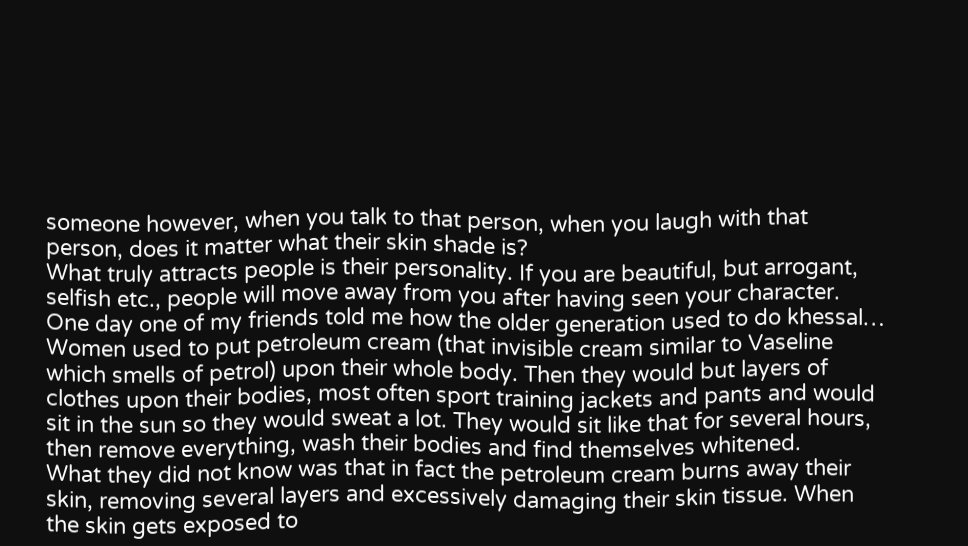someone however, when you talk to that person, when you laugh with that person, does it matter what their skin shade is?
What truly attracts people is their personality. If you are beautiful, but arrogant, selfish etc., people will move away from you after having seen your character.
One day one of my friends told me how the older generation used to do khessal… Women used to put petroleum cream (that invisible cream similar to Vaseline which smells of petrol) upon their whole body. Then they would but layers of clothes upon their bodies, most often sport training jackets and pants and would sit in the sun so they would sweat a lot. They would sit like that for several hours, then remove everything, wash their bodies and find themselves whitened.
What they did not know was that in fact the petroleum cream burns away their skin, removing several layers and excessively damaging their skin tissue. When the skin gets exposed to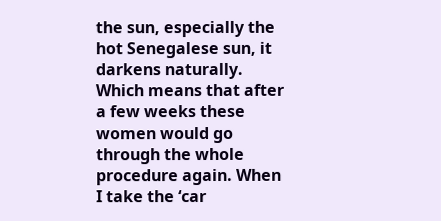the sun, especially the hot Senegalese sun, it darkens naturally. Which means that after a few weeks these women would go through the whole procedure again. When I take the ‘car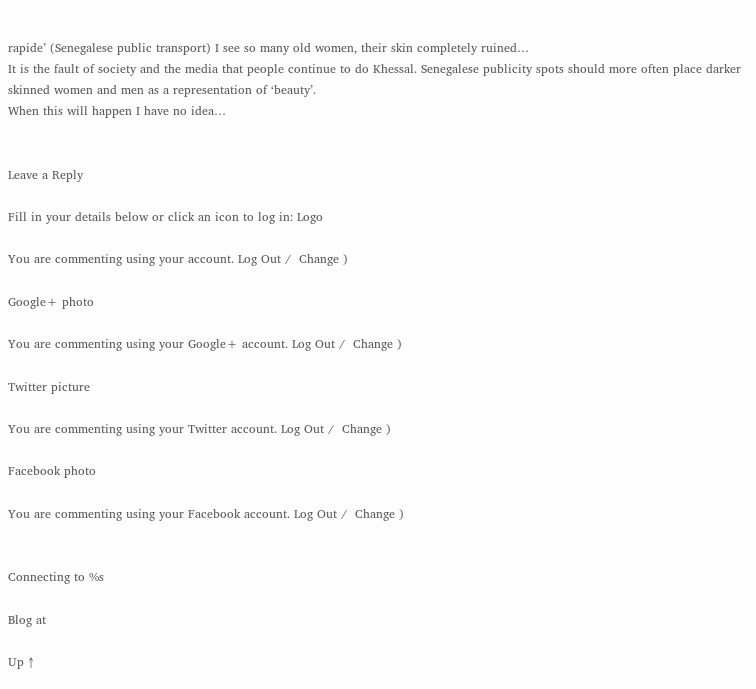rapide’ (Senegalese public transport) I see so many old women, their skin completely ruined…
It is the fault of society and the media that people continue to do Khessal. Senegalese publicity spots should more often place darker skinned women and men as a representation of ‘beauty’.
When this will happen I have no idea…


Leave a Reply

Fill in your details below or click an icon to log in: Logo

You are commenting using your account. Log Out /  Change )

Google+ photo

You are commenting using your Google+ account. Log Out /  Change )

Twitter picture

You are commenting using your Twitter account. Log Out /  Change )

Facebook photo

You are commenting using your Facebook account. Log Out /  Change )


Connecting to %s

Blog at

Up ↑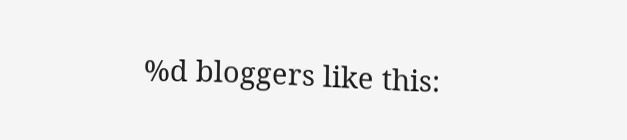%d bloggers like this: